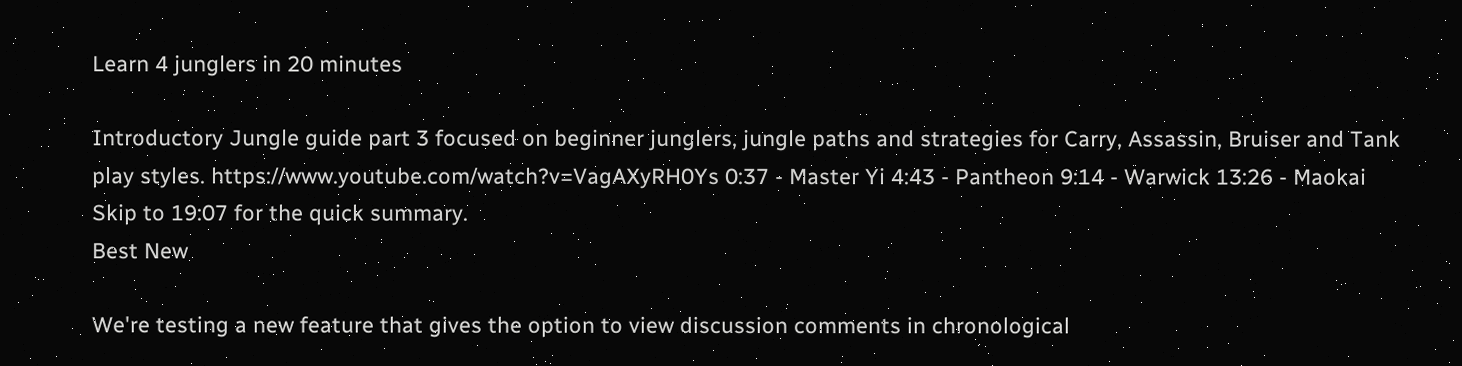Learn 4 junglers in 20 minutes

Introductory Jungle guide part 3 focused on beginner junglers, jungle paths and strategies for Carry, Assassin, Bruiser and Tank play styles. https://www.youtube.com/watch?v=VagAXyRH0Ys 0:37 - Master Yi 4:43 - Pantheon 9:14 - Warwick 13:26 - Maokai Skip to 19:07 for the quick summary.
Best New

We're testing a new feature that gives the option to view discussion comments in chronological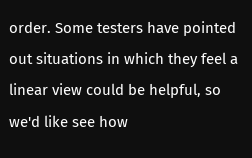order. Some testers have pointed out situations in which they feel a linear view could be helpful, so we'd like see how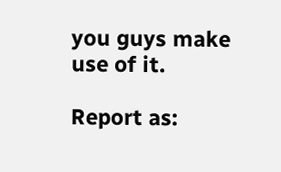you guys make use of it.

Report as: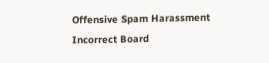Offensive Spam Harassment Incorrect Board